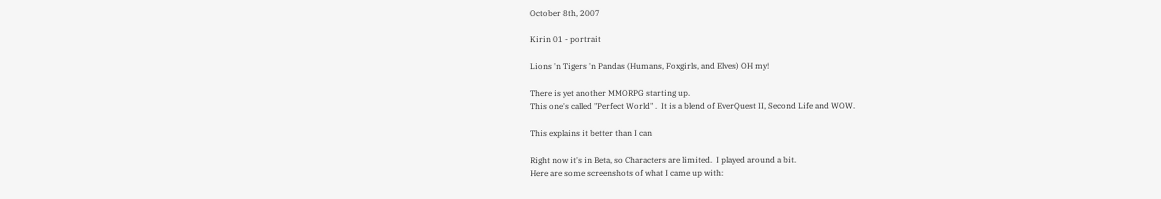October 8th, 2007

Kirin 01 - portrait

Lions 'n Tigers 'n Pandas (Humans, Foxgirls, and Elves) OH my!

There is yet another MMORPG starting up.
This one's called "Perfect World" .  It is a blend of EverQuest II, Second Life and WOW.

This explains it better than I can

Right now it's in Beta, so Characters are limited.  I played around a bit.
Here are some screenshots of what I came up with: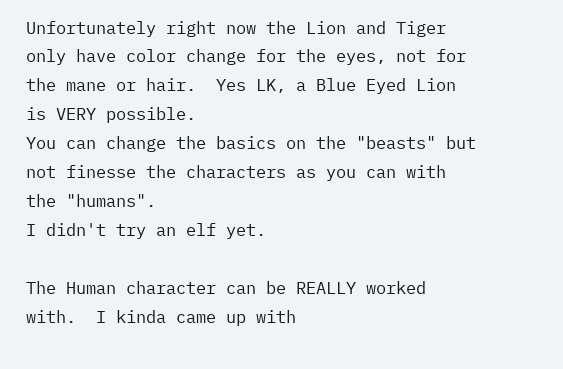Unfortunately right now the Lion and Tiger only have color change for the eyes, not for the mane or hair.  Yes LK, a Blue Eyed Lion is VERY possible.
You can change the basics on the "beasts" but not finesse the characters as you can with the "humans".
I didn't try an elf yet.

The Human character can be REALLY worked with.  I kinda came up with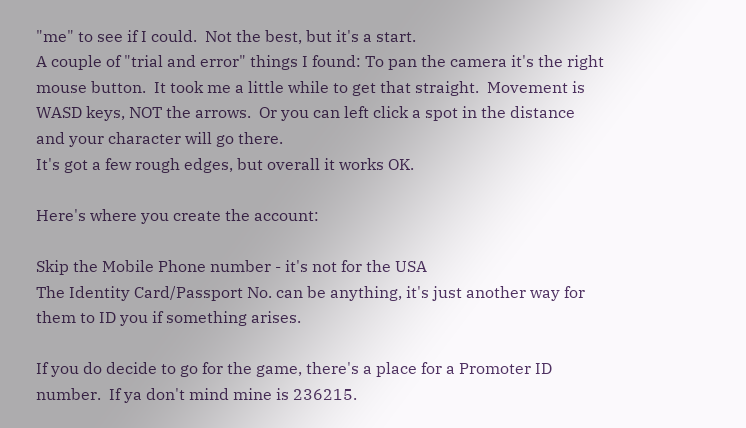"me" to see if I could.  Not the best, but it's a start.
A couple of "trial and error" things I found: To pan the camera it's the right mouse button.  It took me a little while to get that straight.  Movement is WASD keys, NOT the arrows.  Or you can left click a spot in the distance and your character will go there.
It's got a few rough edges, but overall it works OK.

Here's where you create the account:

Skip the Mobile Phone number - it's not for the USA
The Identity Card/Passport No. can be anything, it's just another way for them to ID you if something arises.

If you do decide to go for the game, there's a place for a Promoter ID number.  If ya don't mind mine is 236215.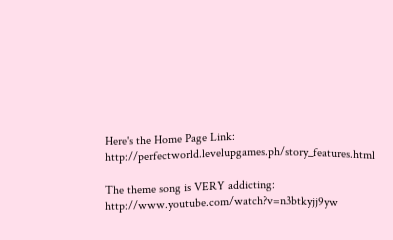Here's the Home Page Link:  http://perfectworld.levelupgames.ph/story_features.html

The theme song is VERY addicting:  http://www.youtube.com/watch?v=n3btkyjj9yw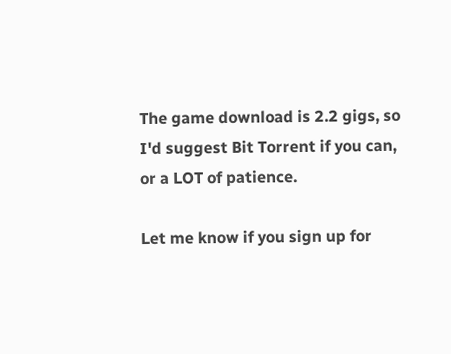The game download is 2.2 gigs, so I'd suggest Bit Torrent if you can, or a LOT of patience.

Let me know if you sign up for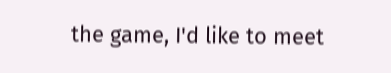the game, I'd like to meet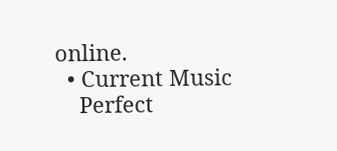online.
  • Current Music
    Perfect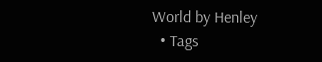World by Henley
  • Tags